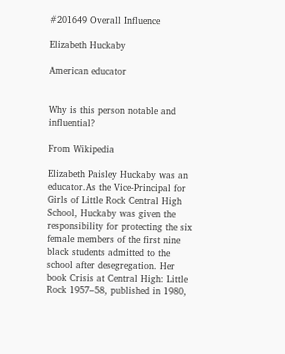#201649 Overall Influence

Elizabeth Huckaby

American educator


Why is this person notable and influential?

From Wikipedia

Elizabeth Paisley Huckaby was an educator.As the Vice-Principal for Girls of Little Rock Central High School, Huckaby was given the responsibility for protecting the six female members of the first nine black students admitted to the school after desegregation. Her book Crisis at Central High: Little Rock 1957–58, published in 1980,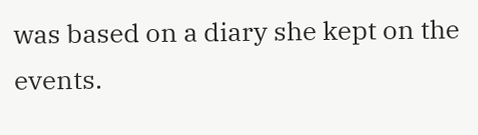was based on a diary she kept on the events.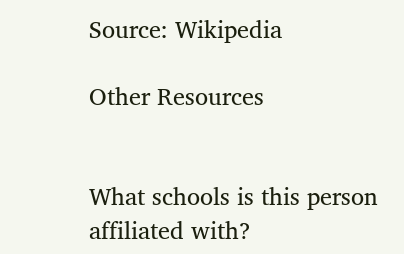Source: Wikipedia

Other Resources


What schools is this person affiliated with?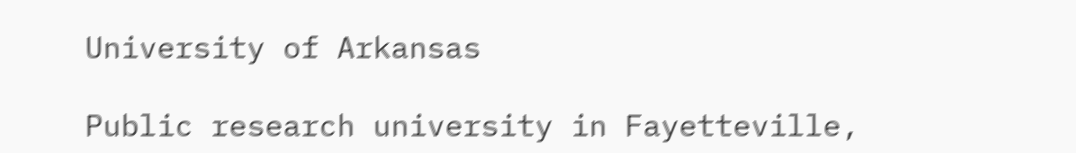University of Arkansas

Public research university in Fayetteville,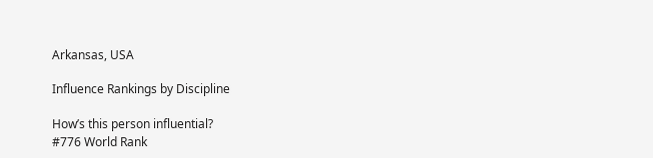Arkansas, USA

Influence Rankings by Discipline

How’s this person influential?
#776 World Rank